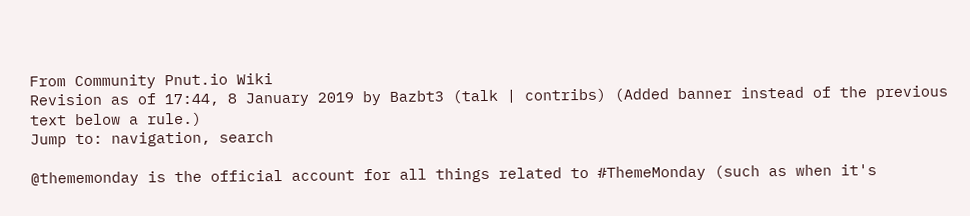From Community Pnut.io Wiki
Revision as of 17:44, 8 January 2019 by Bazbt3 (talk | contribs) (Added banner instead of the previous text below a rule.)
Jump to: navigation, search

@thememonday is the official account for all things related to #ThemeMonday (such as when it's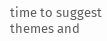time to suggest themes and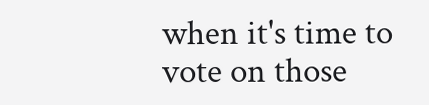when it's time to vote on those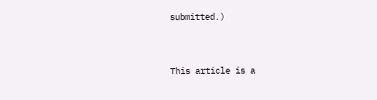submitted.)


This article is a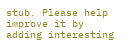stub. Please help improve it by adding interesting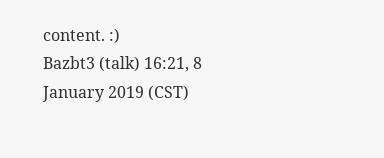content. :)
Bazbt3 (talk) 16:21, 8 January 2019 (CST)